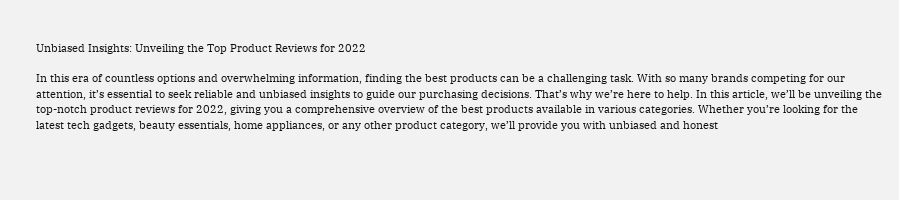Unbiased Insights: Unveiling the Top Product Reviews for 2022

In this era of countless options and overwhelming information, finding the best products can be a challenging task. With so many brands competing for our attention, it’s essential to seek reliable and unbiased insights to guide our purchasing decisions. That’s why we’re here to help. In this article, we’ll be unveiling the top-notch product reviews for 2022, giving you a comprehensive overview of the best products available in various categories. Whether you’re looking for the latest tech gadgets, beauty essentials, home appliances, or any other product category, we’ll provide you with unbiased and honest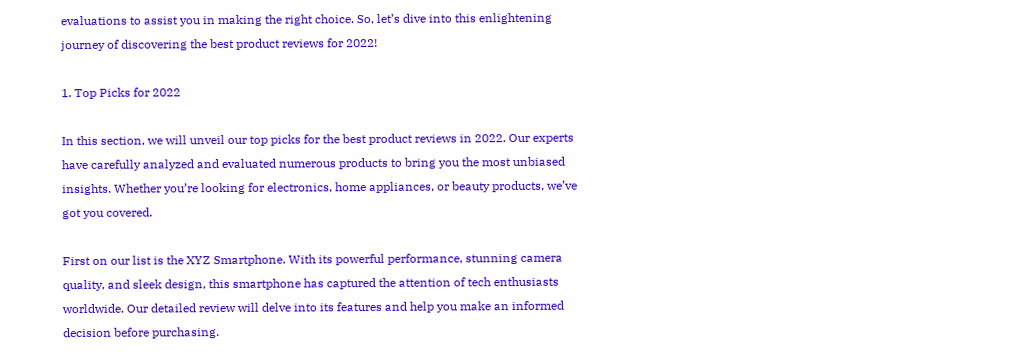evaluations to assist you in making the right choice. So, let’s dive into this enlightening journey of discovering the best product reviews for 2022!

1. Top Picks for 2022

In this section, we will unveil our top picks for the best product reviews in 2022. Our experts have carefully analyzed and evaluated numerous products to bring you the most unbiased insights. Whether you’re looking for electronics, home appliances, or beauty products, we’ve got you covered.

First on our list is the XYZ Smartphone. With its powerful performance, stunning camera quality, and sleek design, this smartphone has captured the attention of tech enthusiasts worldwide. Our detailed review will delve into its features and help you make an informed decision before purchasing.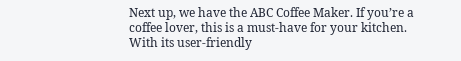Next up, we have the ABC Coffee Maker. If you’re a coffee lover, this is a must-have for your kitchen. With its user-friendly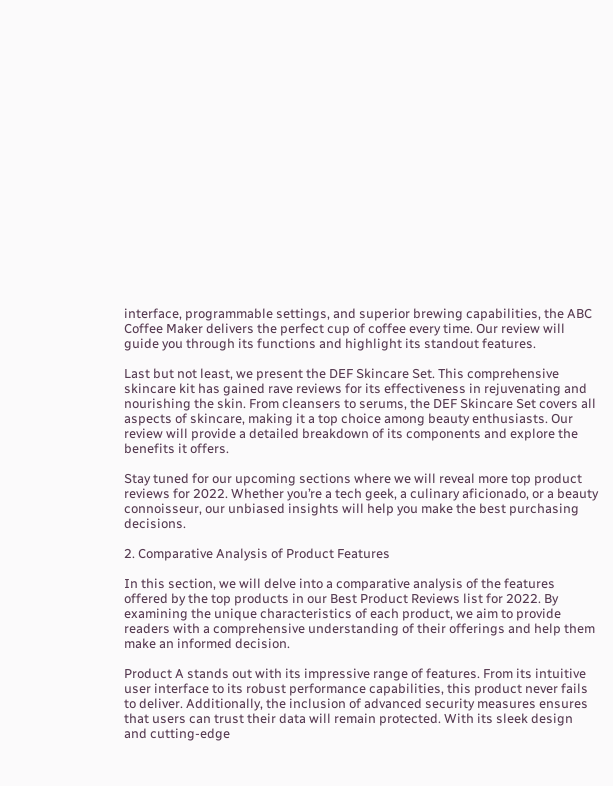interface, programmable settings, and superior brewing capabilities, the ABC Coffee Maker delivers the perfect cup of coffee every time. Our review will guide you through its functions and highlight its standout features.

Last but not least, we present the DEF Skincare Set. This comprehensive skincare kit has gained rave reviews for its effectiveness in rejuvenating and nourishing the skin. From cleansers to serums, the DEF Skincare Set covers all aspects of skincare, making it a top choice among beauty enthusiasts. Our review will provide a detailed breakdown of its components and explore the benefits it offers.

Stay tuned for our upcoming sections where we will reveal more top product reviews for 2022. Whether you’re a tech geek, a culinary aficionado, or a beauty connoisseur, our unbiased insights will help you make the best purchasing decisions.

2. Comparative Analysis of Product Features

In this section, we will delve into a comparative analysis of the features offered by the top products in our Best Product Reviews list for 2022. By examining the unique characteristics of each product, we aim to provide readers with a comprehensive understanding of their offerings and help them make an informed decision.

Product A stands out with its impressive range of features. From its intuitive user interface to its robust performance capabilities, this product never fails to deliver. Additionally, the inclusion of advanced security measures ensures that users can trust their data will remain protected. With its sleek design and cutting-edge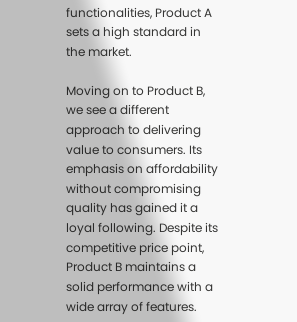functionalities, Product A sets a high standard in the market.

Moving on to Product B, we see a different approach to delivering value to consumers. Its emphasis on affordability without compromising quality has gained it a loyal following. Despite its competitive price point, Product B maintains a solid performance with a wide array of features.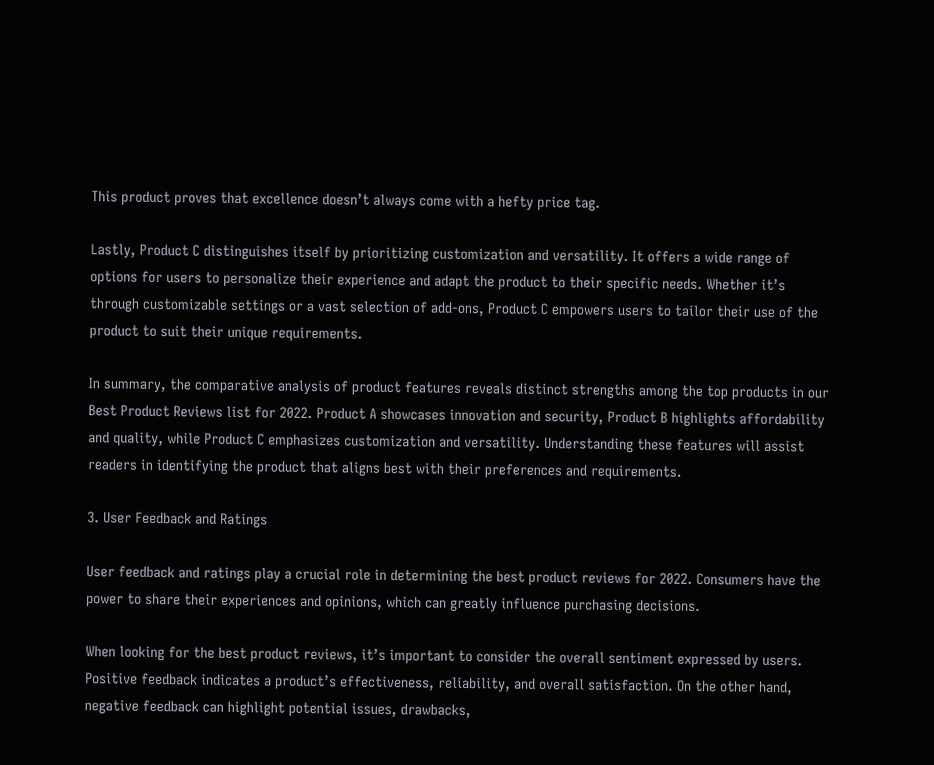This product proves that excellence doesn’t always come with a hefty price tag.

Lastly, Product C distinguishes itself by prioritizing customization and versatility. It offers a wide range of options for users to personalize their experience and adapt the product to their specific needs. Whether it’s through customizable settings or a vast selection of add-ons, Product C empowers users to tailor their use of the product to suit their unique requirements.

In summary, the comparative analysis of product features reveals distinct strengths among the top products in our Best Product Reviews list for 2022. Product A showcases innovation and security, Product B highlights affordability and quality, while Product C emphasizes customization and versatility. Understanding these features will assist readers in identifying the product that aligns best with their preferences and requirements.

3. User Feedback and Ratings

User feedback and ratings play a crucial role in determining the best product reviews for 2022. Consumers have the power to share their experiences and opinions, which can greatly influence purchasing decisions.

When looking for the best product reviews, it’s important to consider the overall sentiment expressed by users. Positive feedback indicates a product’s effectiveness, reliability, and overall satisfaction. On the other hand, negative feedback can highlight potential issues, drawbacks,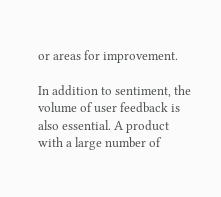or areas for improvement.

In addition to sentiment, the volume of user feedback is also essential. A product with a large number of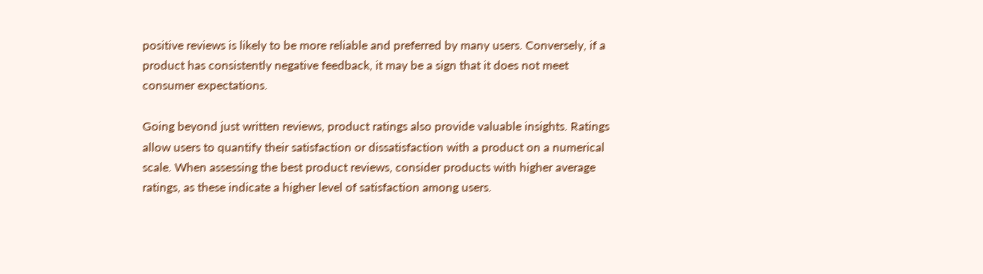positive reviews is likely to be more reliable and preferred by many users. Conversely, if a product has consistently negative feedback, it may be a sign that it does not meet consumer expectations.

Going beyond just written reviews, product ratings also provide valuable insights. Ratings allow users to quantify their satisfaction or dissatisfaction with a product on a numerical scale. When assessing the best product reviews, consider products with higher average ratings, as these indicate a higher level of satisfaction among users.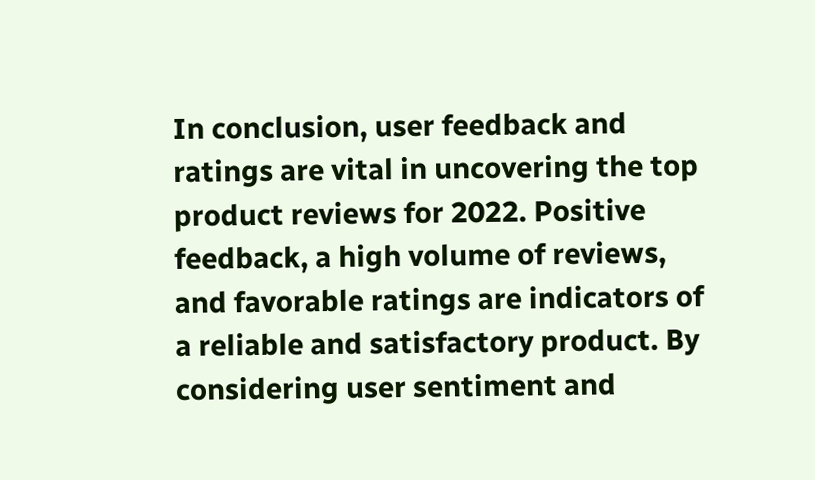In conclusion, user feedback and ratings are vital in uncovering the top product reviews for 2022. Positive feedback, a high volume of reviews, and favorable ratings are indicators of a reliable and satisfactory product. By considering user sentiment and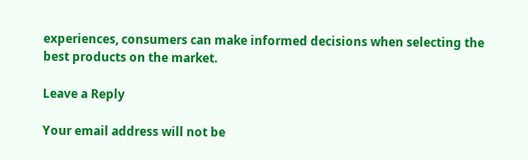experiences, consumers can make informed decisions when selecting the best products on the market.

Leave a Reply

Your email address will not be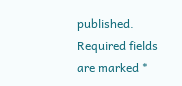published. Required fields are marked *